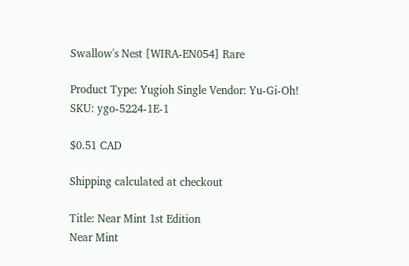Swallow's Nest [WIRA-EN054] Rare

Product Type: Yugioh Single Vendor: Yu-Gi-Oh!
SKU: ygo-5224-1E-1

$0.51 CAD

Shipping calculated at checkout

Title: Near Mint 1st Edition
Near Mint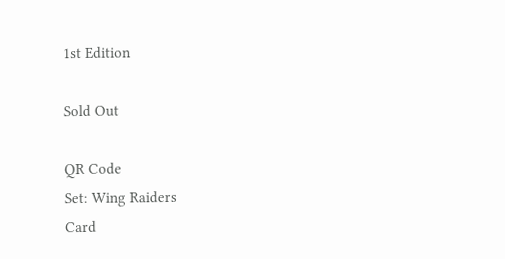1st Edition

Sold Out

QR Code
Set: Wing Raiders
Card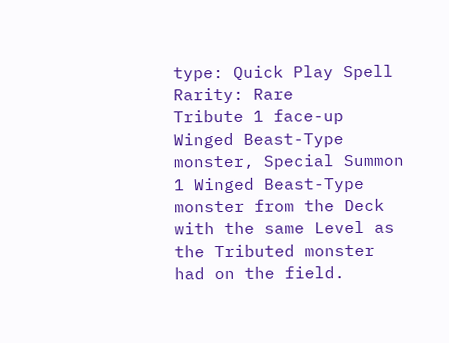type: Quick Play Spell
Rarity: Rare
Tribute 1 face-up Winged Beast-Type monster, Special Summon 1 Winged Beast-Type monster from the Deck with the same Level as the Tributed monster had on the field.